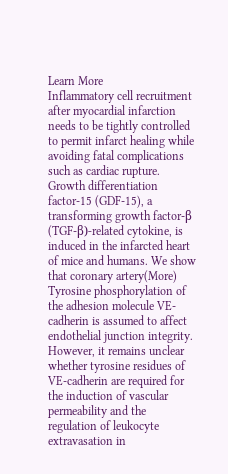Learn More
Inflammatory cell recruitment after myocardial infarction needs to be tightly controlled to permit infarct healing while avoiding fatal complications such as cardiac rupture. Growth differentiation factor-15 (GDF-15), a transforming growth factor-β (TGF-β)-related cytokine, is induced in the infarcted heart of mice and humans. We show that coronary artery(More)
Tyrosine phosphorylation of the adhesion molecule VE-cadherin is assumed to affect endothelial junction integrity. However, it remains unclear whether tyrosine residues of VE-cadherin are required for the induction of vascular permeability and the regulation of leukocyte extravasation in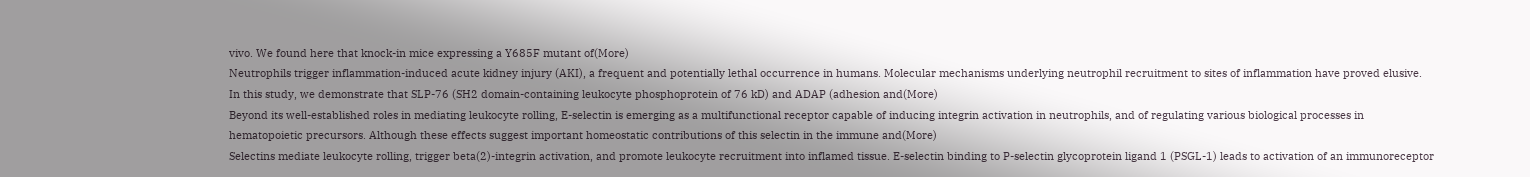vivo. We found here that knock-in mice expressing a Y685F mutant of(More)
Neutrophils trigger inflammation-induced acute kidney injury (AKI), a frequent and potentially lethal occurrence in humans. Molecular mechanisms underlying neutrophil recruitment to sites of inflammation have proved elusive. In this study, we demonstrate that SLP-76 (SH2 domain-containing leukocyte phosphoprotein of 76 kD) and ADAP (adhesion and(More)
Beyond its well-established roles in mediating leukocyte rolling, E-selectin is emerging as a multifunctional receptor capable of inducing integrin activation in neutrophils, and of regulating various biological processes in hematopoietic precursors. Although these effects suggest important homeostatic contributions of this selectin in the immune and(More)
Selectins mediate leukocyte rolling, trigger beta(2)-integrin activation, and promote leukocyte recruitment into inflamed tissue. E-selectin binding to P-selectin glycoprotein ligand 1 (PSGL-1) leads to activation of an immunoreceptor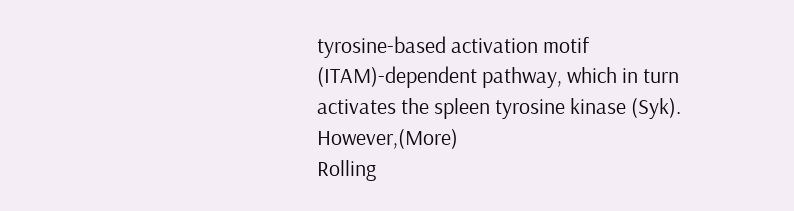tyrosine-based activation motif (ITAM)-dependent pathway, which in turn activates the spleen tyrosine kinase (Syk). However,(More)
Rolling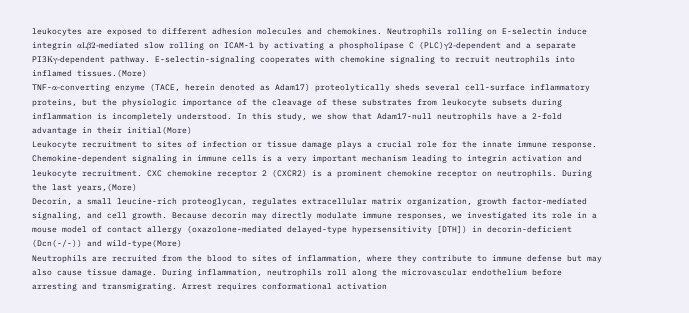leukocytes are exposed to different adhesion molecules and chemokines. Neutrophils rolling on E-selectin induce integrin αLβ2-mediated slow rolling on ICAM-1 by activating a phospholipase C (PLC)γ2-dependent and a separate PI3Kγ-dependent pathway. E-selectin-signaling cooperates with chemokine signaling to recruit neutrophils into inflamed tissues.(More)
TNF-α-converting enzyme (TACE, herein denoted as Adam17) proteolytically sheds several cell-surface inflammatory proteins, but the physiologic importance of the cleavage of these substrates from leukocyte subsets during inflammation is incompletely understood. In this study, we show that Adam17-null neutrophils have a 2-fold advantage in their initial(More)
Leukocyte recruitment to sites of infection or tissue damage plays a crucial role for the innate immune response. Chemokine-dependent signaling in immune cells is a very important mechanism leading to integrin activation and leukocyte recruitment. CXC chemokine receptor 2 (CXCR2) is a prominent chemokine receptor on neutrophils. During the last years,(More)
Decorin, a small leucine-rich proteoglycan, regulates extracellular matrix organization, growth factor-mediated signaling, and cell growth. Because decorin may directly modulate immune responses, we investigated its role in a mouse model of contact allergy (oxazolone-mediated delayed-type hypersensitivity [DTH]) in decorin-deficient (Dcn(-/-)) and wild-type(More)
Neutrophils are recruited from the blood to sites of inflammation, where they contribute to immune defense but may also cause tissue damage. During inflammation, neutrophils roll along the microvascular endothelium before arresting and transmigrating. Arrest requires conformational activation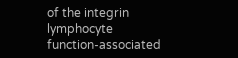of the integrin lymphocyte function-associated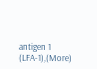antigen 1 (LFA-1),(More)